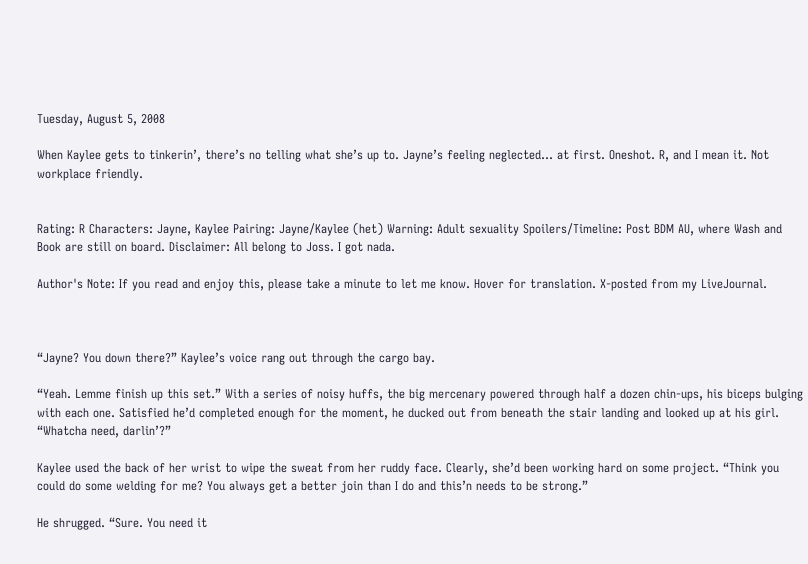Tuesday, August 5, 2008

When Kaylee gets to tinkerin’, there’s no telling what she’s up to. Jayne’s feeling neglected… at first. Oneshot. R, and I mean it. Not workplace friendly.


Rating: R Characters: Jayne, Kaylee Pairing: Jayne/Kaylee (het) Warning: Adult sexuality Spoilers/Timeline: Post BDM AU, where Wash and Book are still on board. Disclaimer: All belong to Joss. I got nada.

Author's Note: If you read and enjoy this, please take a minute to let me know. Hover for translation. X-posted from my LiveJournal.



“Jayne? You down there?” Kaylee’s voice rang out through the cargo bay.

“Yeah. Lemme finish up this set.” With a series of noisy huffs, the big mercenary powered through half a dozen chin-ups, his biceps bulging with each one. Satisfied he’d completed enough for the moment, he ducked out from beneath the stair landing and looked up at his girl. “Whatcha need, darlin’?”

Kaylee used the back of her wrist to wipe the sweat from her ruddy face. Clearly, she’d been working hard on some project. “Think you could do some welding for me? You always get a better join than I do and this’n needs to be strong.”

He shrugged. “Sure. You need it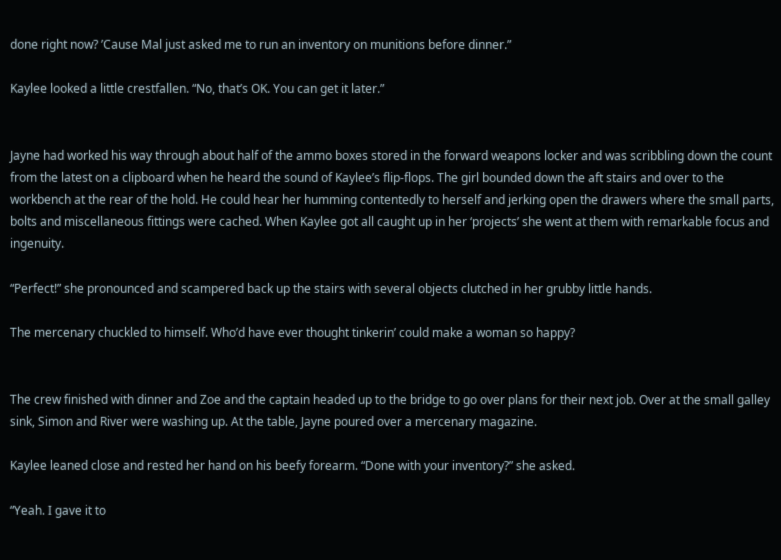done right now? ’Cause Mal just asked me to run an inventory on munitions before dinner.”

Kaylee looked a little crestfallen. “No, that’s OK. You can get it later.”


Jayne had worked his way through about half of the ammo boxes stored in the forward weapons locker and was scribbling down the count from the latest on a clipboard when he heard the sound of Kaylee’s flip-flops. The girl bounded down the aft stairs and over to the workbench at the rear of the hold. He could hear her humming contentedly to herself and jerking open the drawers where the small parts, bolts and miscellaneous fittings were cached. When Kaylee got all caught up in her ‘projects’ she went at them with remarkable focus and ingenuity.

“Perfect!” she pronounced and scampered back up the stairs with several objects clutched in her grubby little hands.

The mercenary chuckled to himself. Who’d have ever thought tinkerin’ could make a woman so happy?


The crew finished with dinner and Zoe and the captain headed up to the bridge to go over plans for their next job. Over at the small galley sink, Simon and River were washing up. At the table, Jayne poured over a mercenary magazine.

Kaylee leaned close and rested her hand on his beefy forearm. “Done with your inventory?” she asked.

“Yeah. I gave it to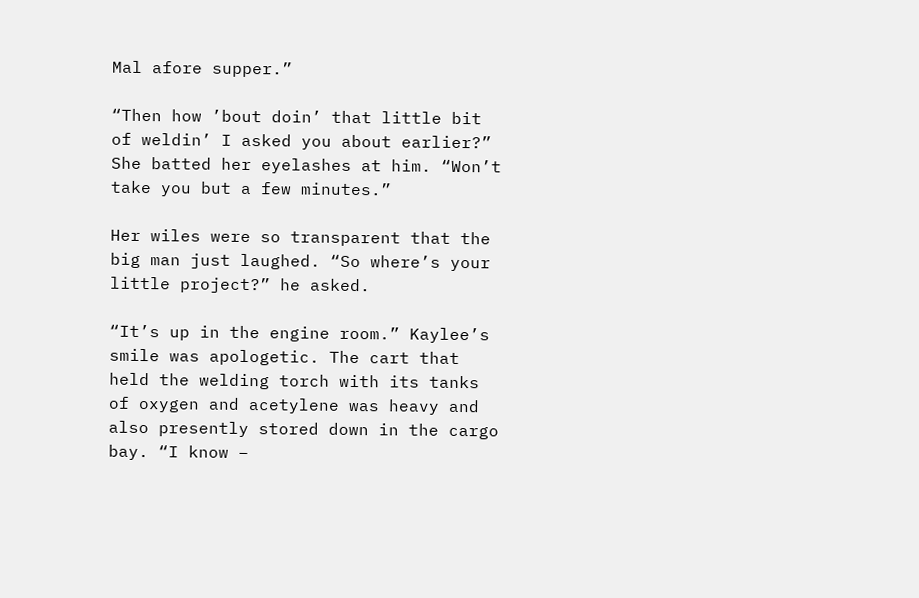Mal afore supper.”

“Then how ’bout doin’ that little bit of weldin’ I asked you about earlier?” She batted her eyelashes at him. “Won’t take you but a few minutes.”

Her wiles were so transparent that the big man just laughed. “So where’s your little project?” he asked.

“It’s up in the engine room.” Kaylee’s smile was apologetic. The cart that held the welding torch with its tanks of oxygen and acetylene was heavy and also presently stored down in the cargo bay. “I know –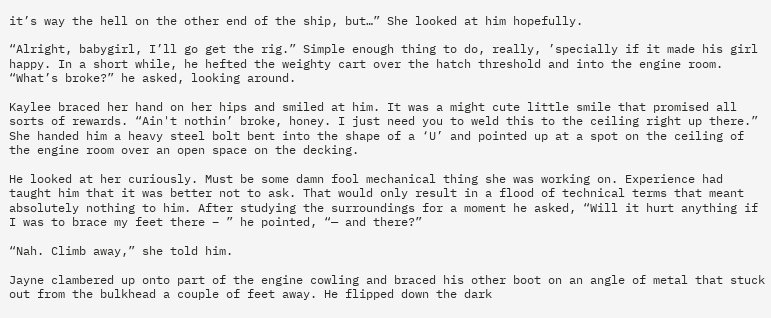it’s way the hell on the other end of the ship, but…” She looked at him hopefully.

“Alright, babygirl, I’ll go get the rig.” Simple enough thing to do, really, ’specially if it made his girl happy. In a short while, he hefted the weighty cart over the hatch threshold and into the engine room. “What’s broke?” he asked, looking around.

Kaylee braced her hand on her hips and smiled at him. It was a might cute little smile that promised all sorts of rewards. “Ain't nothin’ broke, honey. I just need you to weld this to the ceiling right up there.” She handed him a heavy steel bolt bent into the shape of a ‘U’ and pointed up at a spot on the ceiling of the engine room over an open space on the decking.

He looked at her curiously. Must be some damn fool mechanical thing she was working on. Experience had taught him that it was better not to ask. That would only result in a flood of technical terms that meant absolutely nothing to him. After studying the surroundings for a moment he asked, “Will it hurt anything if I was to brace my feet there – ” he pointed, “— and there?”

“Nah. Climb away,” she told him.

Jayne clambered up onto part of the engine cowling and braced his other boot on an angle of metal that stuck out from the bulkhead a couple of feet away. He flipped down the dark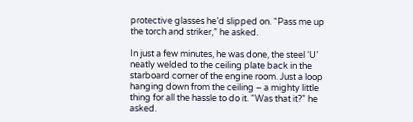protective glasses he’d slipped on. “Pass me up the torch and striker,” he asked.

In just a few minutes, he was done, the steel ‘U’ neatly welded to the ceiling plate back in the starboard corner of the engine room. Just a loop hanging down from the ceiling – a mighty little thing for all the hassle to do it. “Was that it?” he asked.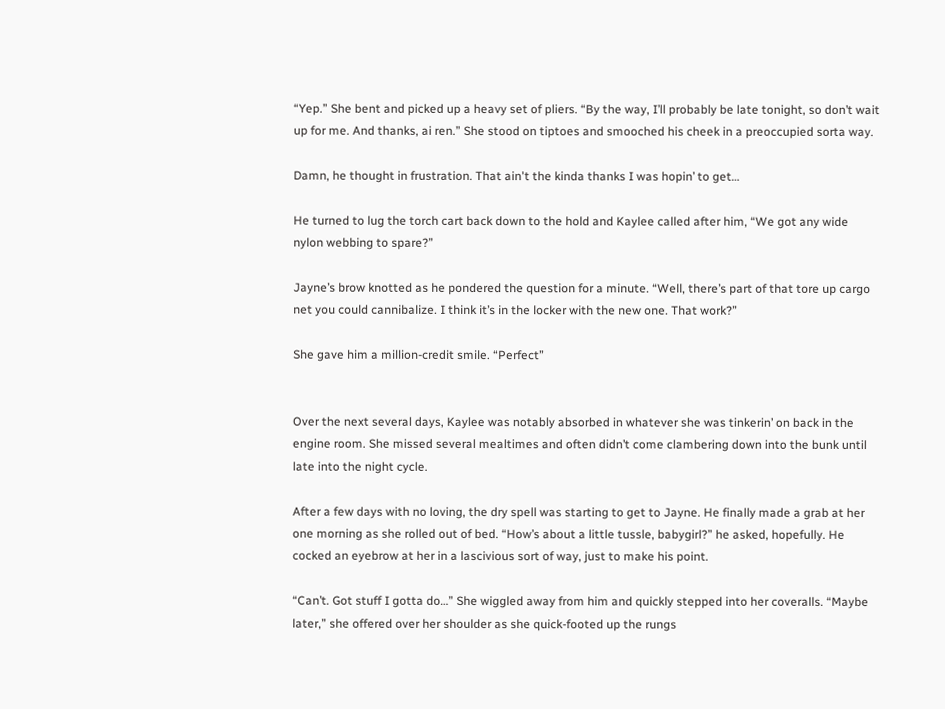“Yep.” She bent and picked up a heavy set of pliers. “By the way, I’ll probably be late tonight, so don’t wait up for me. And thanks, ai ren.” She stood on tiptoes and smooched his cheek in a preoccupied sorta way.

Damn, he thought in frustration. That ain't the kinda thanks I was hopin’ to get…

He turned to lug the torch cart back down to the hold and Kaylee called after him, “We got any wide nylon webbing to spare?”

Jayne’s brow knotted as he pondered the question for a minute. “Well, there’s part of that tore up cargo net you could cannibalize. I think it’s in the locker with the new one. That work?”

She gave him a million-credit smile. “Perfect”


Over the next several days, Kaylee was notably absorbed in whatever she was tinkerin’ on back in the engine room. She missed several mealtimes and often didn’t come clambering down into the bunk until late into the night cycle.

After a few days with no loving, the dry spell was starting to get to Jayne. He finally made a grab at her one morning as she rolled out of bed. “How’s about a little tussle, babygirl?” he asked, hopefully. He cocked an eyebrow at her in a lascivious sort of way, just to make his point.

“Can’t. Got stuff I gotta do…” She wiggled away from him and quickly stepped into her coveralls. “Maybe later,” she offered over her shoulder as she quick-footed up the rungs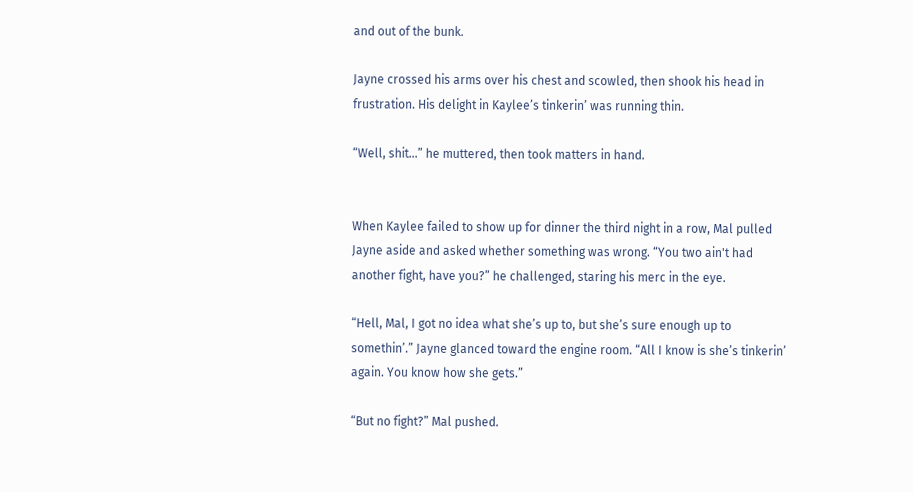and out of the bunk.

Jayne crossed his arms over his chest and scowled, then shook his head in frustration. His delight in Kaylee’s tinkerin’ was running thin.

“Well, shit…” he muttered, then took matters in hand.


When Kaylee failed to show up for dinner the third night in a row, Mal pulled Jayne aside and asked whether something was wrong. “You two ain't had another fight, have you?” he challenged, staring his merc in the eye.

“Hell, Mal, I got no idea what she’s up to, but she’s sure enough up to somethin’.” Jayne glanced toward the engine room. “All I know is she’s tinkerin’ again. You know how she gets.”

“But no fight?” Mal pushed.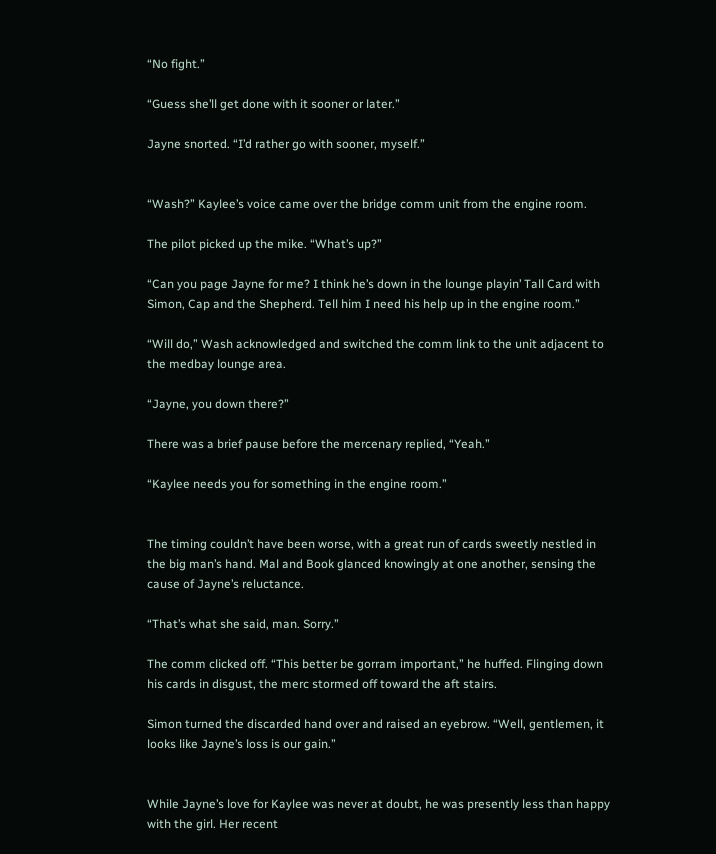“No fight.”

“Guess she’ll get done with it sooner or later.”

Jayne snorted. “I’d rather go with sooner, myself.”


“Wash?” Kaylee’s voice came over the bridge comm unit from the engine room.

The pilot picked up the mike. “What’s up?”

“Can you page Jayne for me? I think he’s down in the lounge playin’ Tall Card with Simon, Cap and the Shepherd. Tell him I need his help up in the engine room.”

“Will do,” Wash acknowledged and switched the comm link to the unit adjacent to the medbay lounge area.

“Jayne, you down there?”

There was a brief pause before the mercenary replied, “Yeah.”

“Kaylee needs you for something in the engine room.”


The timing couldn’t have been worse, with a great run of cards sweetly nestled in the big man’s hand. Mal and Book glanced knowingly at one another, sensing the cause of Jayne’s reluctance.

“That’s what she said, man. Sorry.”

The comm clicked off. “This better be gorram important,” he huffed. Flinging down his cards in disgust, the merc stormed off toward the aft stairs.

Simon turned the discarded hand over and raised an eyebrow. “Well, gentlemen, it looks like Jayne’s loss is our gain.”


While Jayne’s love for Kaylee was never at doubt, he was presently less than happy with the girl. Her recent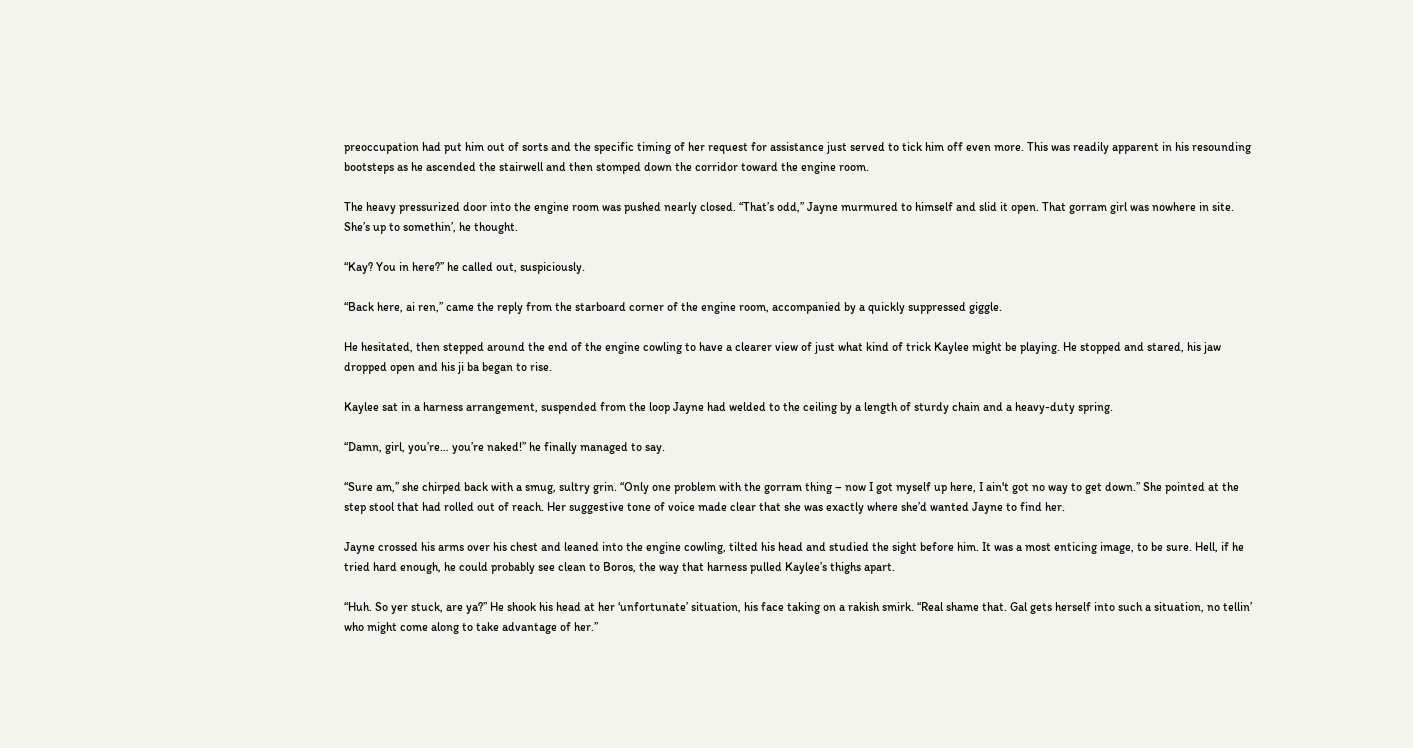preoccupation had put him out of sorts and the specific timing of her request for assistance just served to tick him off even more. This was readily apparent in his resounding bootsteps as he ascended the stairwell and then stomped down the corridor toward the engine room.

The heavy pressurized door into the engine room was pushed nearly closed. “That’s odd,” Jayne murmured to himself and slid it open. That gorram girl was nowhere in site. She’s up to somethin’, he thought.

“Kay? You in here?” he called out, suspiciously.

“Back here, ai ren,” came the reply from the starboard corner of the engine room, accompanied by a quickly suppressed giggle.

He hesitated, then stepped around the end of the engine cowling to have a clearer view of just what kind of trick Kaylee might be playing. He stopped and stared, his jaw dropped open and his ji ba began to rise.

Kaylee sat in a harness arrangement, suspended from the loop Jayne had welded to the ceiling by a length of sturdy chain and a heavy-duty spring.

“Damn, girl, you’re… you’re naked!” he finally managed to say.

“Sure am,” she chirped back with a smug, sultry grin. “Only one problem with the gorram thing – now I got myself up here, I ain't got no way to get down.” She pointed at the step stool that had rolled out of reach. Her suggestive tone of voice made clear that she was exactly where she’d wanted Jayne to find her.

Jayne crossed his arms over his chest and leaned into the engine cowling, tilted his head and studied the sight before him. It was a most enticing image, to be sure. Hell, if he tried hard enough, he could probably see clean to Boros, the way that harness pulled Kaylee’s thighs apart.

“Huh. So yer stuck, are ya?” He shook his head at her ‘unfortunate’ situation, his face taking on a rakish smirk. “Real shame that. Gal gets herself into such a situation, no tellin’ who might come along to take advantage of her.”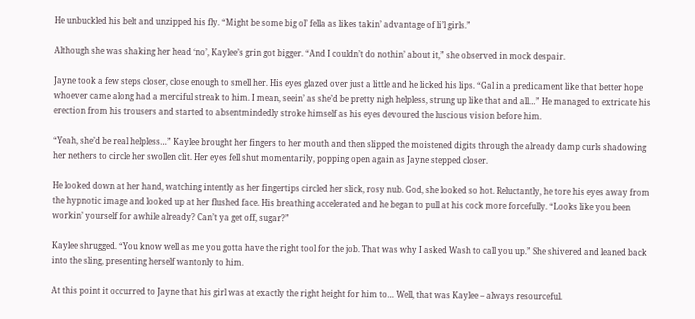He unbuckled his belt and unzipped his fly. “Might be some big ol’ fella as likes takin’ advantage of li’l girls.”

Although she was shaking her head ‘no’, Kaylee’s grin got bigger. “And I couldn’t do nothin’ about it,” she observed in mock despair.

Jayne took a few steps closer, close enough to smell her. His eyes glazed over just a little and he licked his lips. “Gal in a predicament like that better hope whoever came along had a merciful streak to him. I mean, seein’ as she’d be pretty nigh helpless, strung up like that and all…” He managed to extricate his erection from his trousers and started to absentmindedly stroke himself as his eyes devoured the luscious vision before him.

“Yeah, she’d be real helpless…” Kaylee brought her fingers to her mouth and then slipped the moistened digits through the already damp curls shadowing her nethers to circle her swollen clit. Her eyes fell shut momentarily, popping open again as Jayne stepped closer.

He looked down at her hand, watching intently as her fingertips circled her slick, rosy nub. God, she looked so hot. Reluctantly, he tore his eyes away from the hypnotic image and looked up at her flushed face. His breathing accelerated and he began to pull at his cock more forcefully. “Looks like you been workin’ yourself for awhile already? Can’t ya get off, sugar?”

Kaylee shrugged. “You know well as me you gotta have the right tool for the job. That was why I asked Wash to call you up.” She shivered and leaned back into the sling, presenting herself wantonly to him.

At this point it occurred to Jayne that his girl was at exactly the right height for him to… Well, that was Kaylee – always resourceful.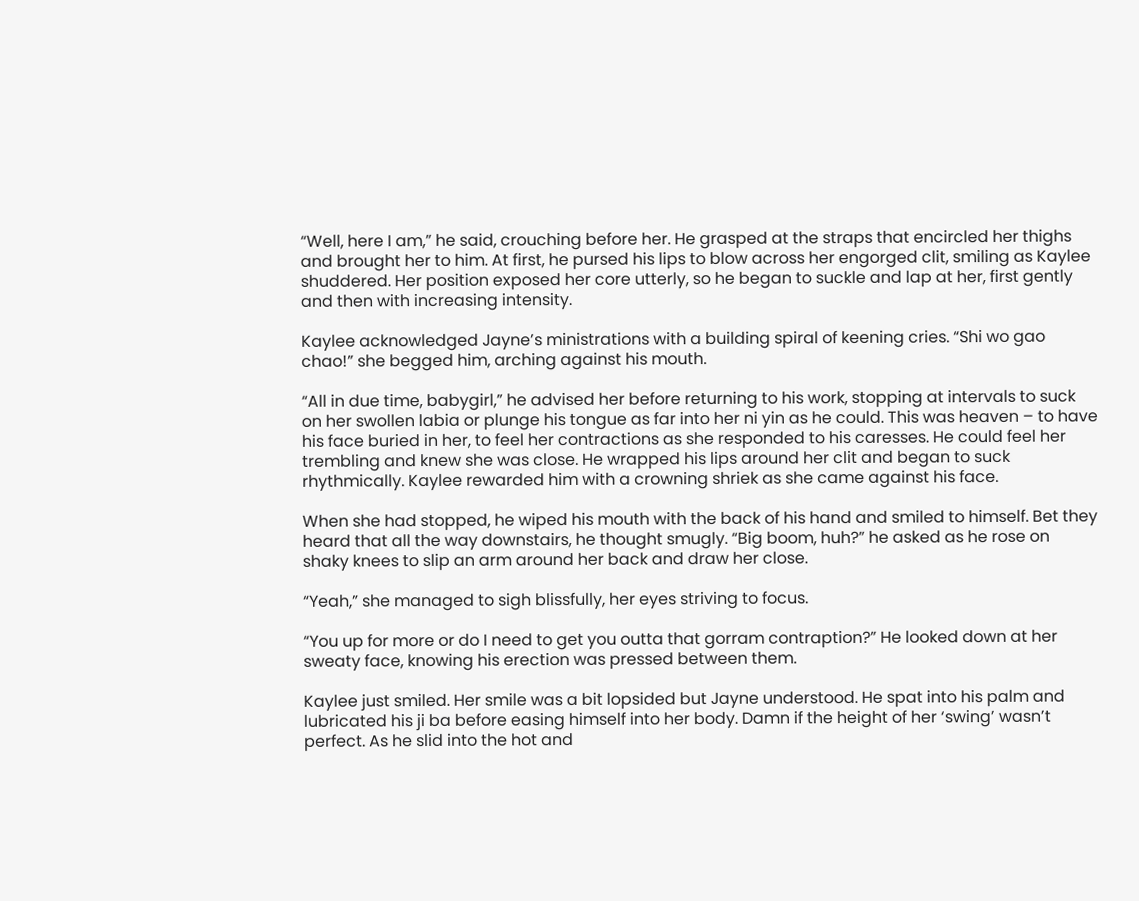“Well, here I am,” he said, crouching before her. He grasped at the straps that encircled her thighs and brought her to him. At first, he pursed his lips to blow across her engorged clit, smiling as Kaylee shuddered. Her position exposed her core utterly, so he began to suckle and lap at her, first gently and then with increasing intensity.

Kaylee acknowledged Jayne’s ministrations with a building spiral of keening cries. “Shi wo gao chao!” she begged him, arching against his mouth.

“All in due time, babygirl,” he advised her before returning to his work, stopping at intervals to suck on her swollen labia or plunge his tongue as far into her ni yin as he could. This was heaven – to have his face buried in her, to feel her contractions as she responded to his caresses. He could feel her trembling and knew she was close. He wrapped his lips around her clit and began to suck rhythmically. Kaylee rewarded him with a crowning shriek as she came against his face.

When she had stopped, he wiped his mouth with the back of his hand and smiled to himself. Bet they heard that all the way downstairs, he thought smugly. “Big boom, huh?” he asked as he rose on shaky knees to slip an arm around her back and draw her close.

“Yeah,” she managed to sigh blissfully, her eyes striving to focus.

“You up for more or do I need to get you outta that gorram contraption?” He looked down at her sweaty face, knowing his erection was pressed between them.

Kaylee just smiled. Her smile was a bit lopsided but Jayne understood. He spat into his palm and lubricated his ji ba before easing himself into her body. Damn if the height of her ‘swing’ wasn’t perfect. As he slid into the hot and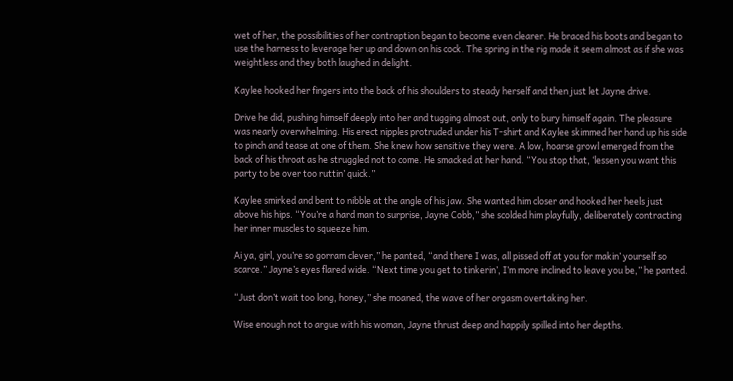wet of her, the possibilities of her contraption began to become even clearer. He braced his boots and began to use the harness to leverage her up and down on his cock. The spring in the rig made it seem almost as if she was weightless and they both laughed in delight.

Kaylee hooked her fingers into the back of his shoulders to steady herself and then just let Jayne drive.

Drive he did, pushing himself deeply into her and tugging almost out, only to bury himself again. The pleasure was nearly overwhelming. His erect nipples protruded under his T-shirt and Kaylee skimmed her hand up his side to pinch and tease at one of them. She knew how sensitive they were. A low, hoarse growl emerged from the back of his throat as he struggled not to come. He smacked at her hand. “You stop that, ‘lessen you want this party to be over too ruttin’ quick.”

Kaylee smirked and bent to nibble at the angle of his jaw. She wanted him closer and hooked her heels just above his hips. “You’re a hard man to surprise, Jayne Cobb,” she scolded him playfully, deliberately contracting her inner muscles to squeeze him.

Ai ya, girl, you’re so gorram clever,” he panted, “and there I was, all pissed off at you for makin’ yourself so scarce.” Jayne’s eyes flared wide. “Next time you get to tinkerin’, I’m more inclined to leave you be,” he panted.

“Just don’t wait too long, honey,” she moaned, the wave of her orgasm overtaking her.

Wise enough not to argue with his woman, Jayne thrust deep and happily spilled into her depths.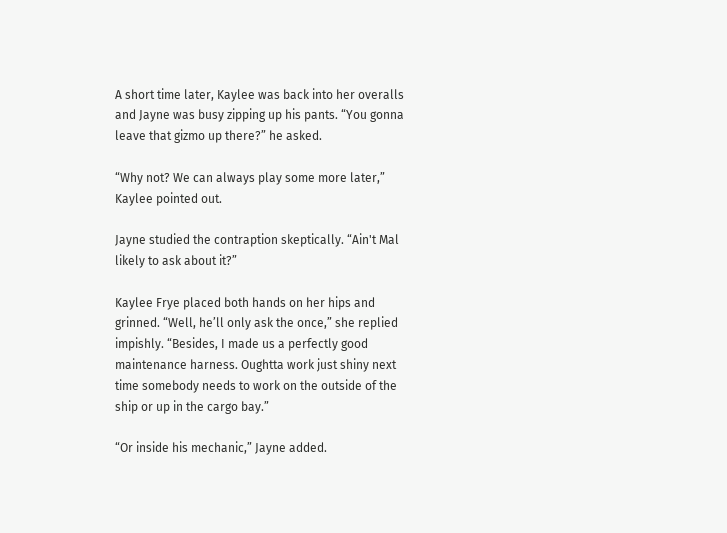A short time later, Kaylee was back into her overalls and Jayne was busy zipping up his pants. “You gonna leave that gizmo up there?” he asked.

“Why not? We can always play some more later,” Kaylee pointed out.

Jayne studied the contraption skeptically. “Ain't Mal likely to ask about it?”

Kaylee Frye placed both hands on her hips and grinned. “Well, he’ll only ask the once,” she replied impishly. “Besides, I made us a perfectly good maintenance harness. Oughtta work just shiny next time somebody needs to work on the outside of the ship or up in the cargo bay.”

“Or inside his mechanic,” Jayne added.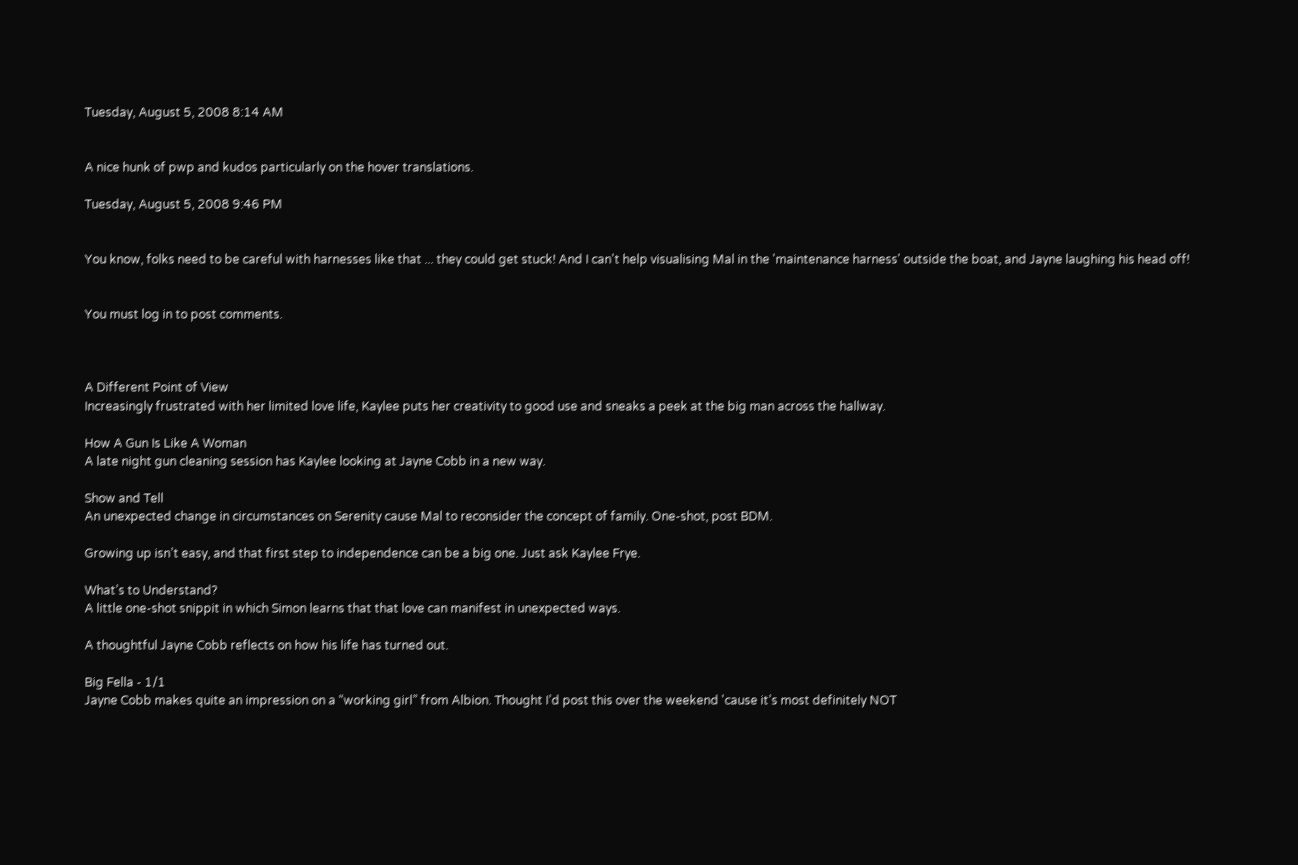Tuesday, August 5, 2008 8:14 AM


A nice hunk of pwp and kudos particularly on the hover translations.

Tuesday, August 5, 2008 9:46 PM


You know, folks need to be careful with harnesses like that ... they could get stuck! And I can't help visualising Mal in the 'maintenance harness' outside the boat, and Jayne laughing his head off!


You must log in to post comments.



A Different Point of View
Increasingly frustrated with her limited love life, Kaylee puts her creativity to good use and sneaks a peek at the big man across the hallway.

How A Gun Is Like A Woman
A late night gun cleaning session has Kaylee looking at Jayne Cobb in a new way.

Show and Tell
An unexpected change in circumstances on Serenity cause Mal to reconsider the concept of family. One-shot, post BDM.

Growing up isn’t easy, and that first step to independence can be a big one. Just ask Kaylee Frye.

What’s to Understand?
A little one-shot snippit in which Simon learns that that love can manifest in unexpected ways.

A thoughtful Jayne Cobb reflects on how his life has turned out.

Big Fella - 1/1
Jayne Cobb makes quite an impression on a “working girl” from Albion. Thought I’d post this over the weekend 'cause it’s most definitely NOT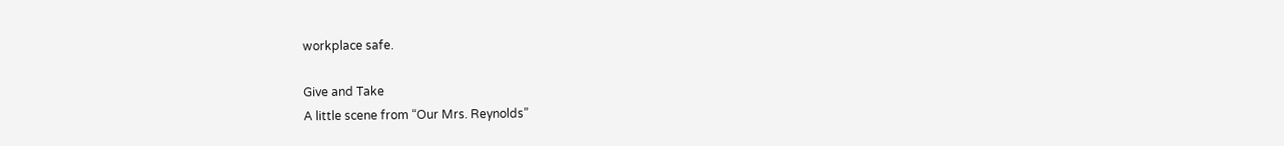workplace safe.

Give and Take
A little scene from “Our Mrs. Reynolds”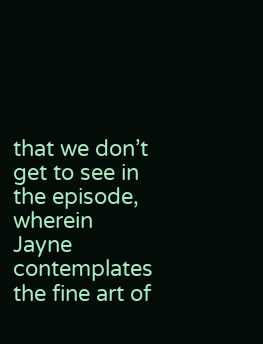that we don’t get to see in the episode, wherein Jayne contemplates the fine art of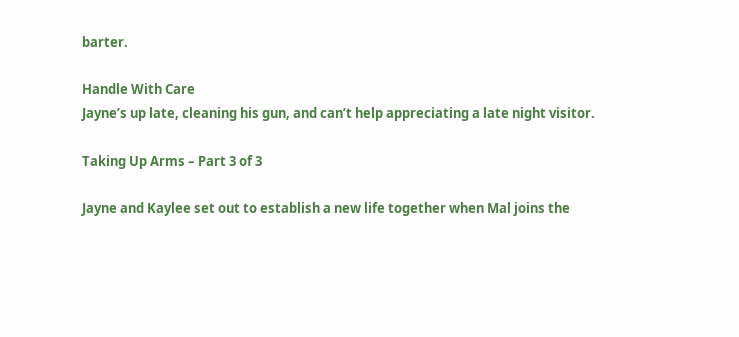barter.

Handle With Care
Jayne’s up late, cleaning his gun, and can’t help appreciating a late night visitor.

Taking Up Arms – Part 3 of 3

Jayne and Kaylee set out to establish a new life together when Mal joins the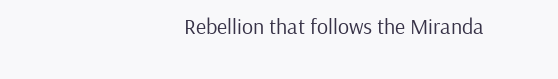Rebellion that follows the Miranda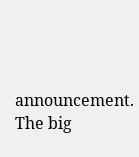announcement. The big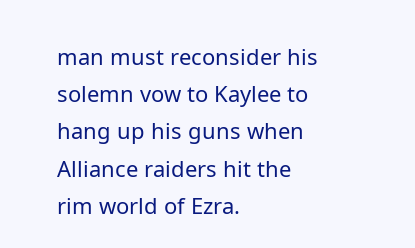man must reconsider his solemn vow to Kaylee to hang up his guns when Alliance raiders hit the rim world of Ezra.